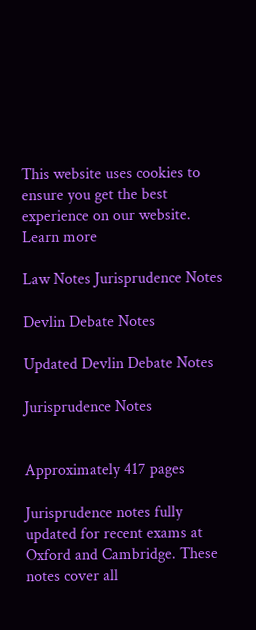This website uses cookies to ensure you get the best experience on our website. Learn more

Law Notes Jurisprudence Notes

Devlin Debate Notes

Updated Devlin Debate Notes

Jurisprudence Notes


Approximately 417 pages

Jurisprudence notes fully updated for recent exams at Oxford and Cambridge. These notes cover all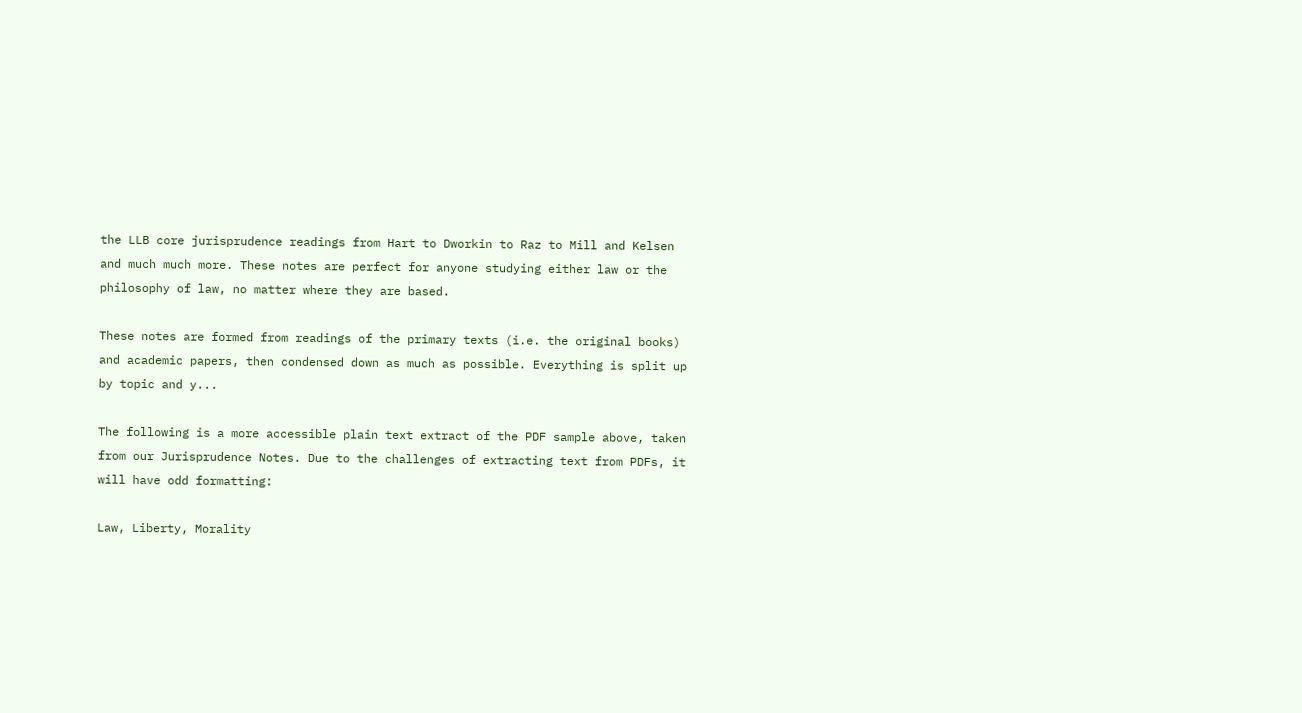the LLB core jurisprudence readings from Hart to Dworkin to Raz to Mill and Kelsen and much much more. These notes are perfect for anyone studying either law or the philosophy of law, no matter where they are based.

These notes are formed from readings of the primary texts (i.e. the original books) and academic papers, then condensed down as much as possible. Everything is split up by topic and y...

The following is a more accessible plain text extract of the PDF sample above, taken from our Jurisprudence Notes. Due to the challenges of extracting text from PDFs, it will have odd formatting:

Law, Liberty, Morality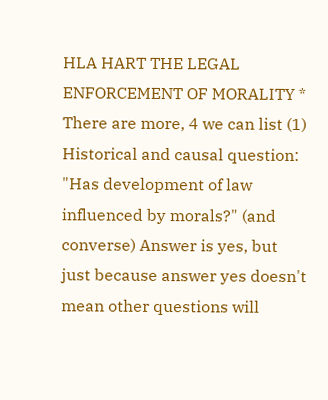HLA HART THE LEGAL ENFORCEMENT OF MORALITY * There are more, 4 we can list (1) Historical and causal question: "Has development of law influenced by morals?" (and converse) Answer is yes, but just because answer yes doesn't mean other questions will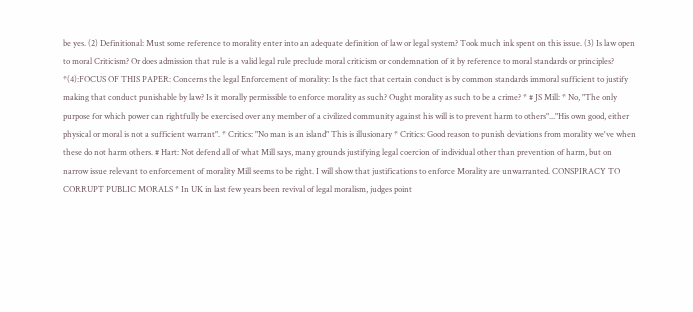be yes. (2) Definitional: Must some reference to morality enter into an adequate definition of law or legal system? Took much ink spent on this issue. (3) Is law open to moral Criticism? Or does admission that rule is a valid legal rule preclude moral criticism or condemnation of it by reference to moral standards or principles? *(4):FOCUS OF THIS PAPER: Concerns the legal Enforcement of morality: Is the fact that certain conduct is by common standards immoral sufficient to justify making that conduct punishable by law? Is it morally permissible to enforce morality as such? Ought morality as such to be a crime? * # JS Mill: * No, "The only purpose for which power can rightfully be exercised over any member of a civilized community against his will is to prevent harm to others"..."His own good, either physical or moral is not a sufficient warrant". * Critics: "No man is an island" This is illusionary * Critics: Good reason to punish deviations from morality we've when these do not harm others. # Hart: Not defend all of what Mill says, many grounds justifying legal coercion of individual other than prevention of harm, but on narrow issue relevant to enforcement of morality Mill seems to be right. I will show that justifications to enforce Morality are unwarranted. CONSPIRACY TO CORRUPT PUBLIC MORALS * In UK in last few years been revival of legal moralism, judges point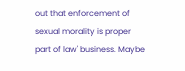out that enforcement of sexual morality is proper part of law' business. Maybe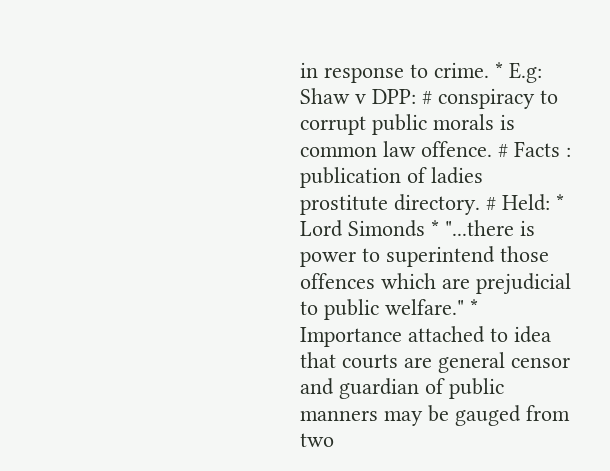in response to crime. * E.g: Shaw v DPP: # conspiracy to corrupt public morals is common law offence. # Facts : publication of ladies prostitute directory. # Held: * Lord Simonds * "...there is power to superintend those offences which are prejudicial to public welfare." * Importance attached to idea that courts are general censor and guardian of public manners may be gauged from two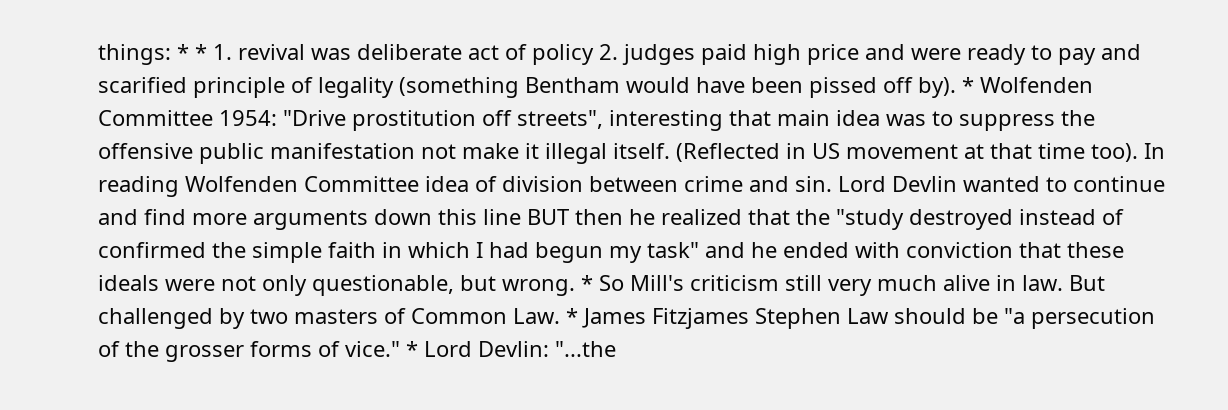things: * * 1. revival was deliberate act of policy 2. judges paid high price and were ready to pay and scarified principle of legality (something Bentham would have been pissed off by). * Wolfenden Committee 1954: "Drive prostitution off streets", interesting that main idea was to suppress the offensive public manifestation not make it illegal itself. (Reflected in US movement at that time too). In reading Wolfenden Committee idea of division between crime and sin. Lord Devlin wanted to continue and find more arguments down this line BUT then he realized that the "study destroyed instead of confirmed the simple faith in which I had begun my task" and he ended with conviction that these ideals were not only questionable, but wrong. * So Mill's criticism still very much alive in law. But challenged by two masters of Common Law. * James Fitzjames Stephen Law should be "a persecution of the grosser forms of vice." * Lord Devlin: "...the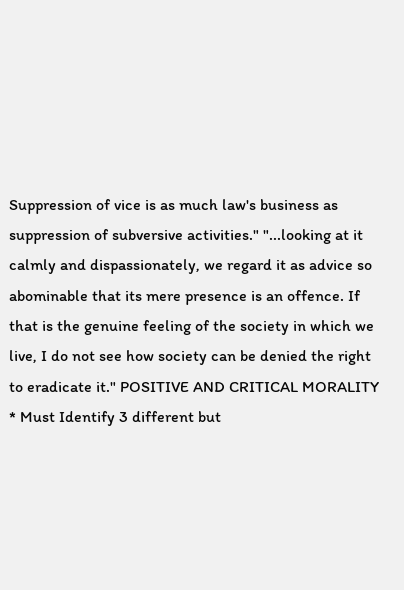Suppression of vice is as much law's business as suppression of subversive activities." "...looking at it calmly and dispassionately, we regard it as advice so abominable that its mere presence is an offence. If that is the genuine feeling of the society in which we live, I do not see how society can be denied the right to eradicate it." POSITIVE AND CRITICAL MORALITY * Must Identify 3 different but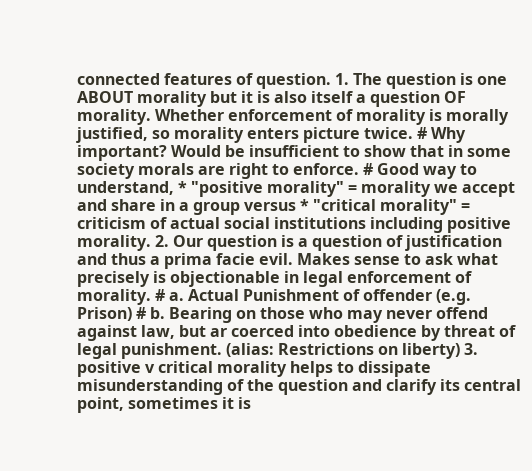connected features of question. 1. The question is one ABOUT morality but it is also itself a question OF morality. Whether enforcement of morality is morally justified, so morality enters picture twice. # Why important? Would be insufficient to show that in some society morals are right to enforce. # Good way to understand, * "positive morality" = morality we accept and share in a group versus * "critical morality" = criticism of actual social institutions including positive morality. 2. Our question is a question of justification and thus a prima facie evil. Makes sense to ask what precisely is objectionable in legal enforcement of morality. # a. Actual Punishment of offender (e.g. Prison) # b. Bearing on those who may never offend against law, but ar coerced into obedience by threat of legal punishment. (alias: Restrictions on liberty) 3. positive v critical morality helps to dissipate misunderstanding of the question and clarify its central point, sometimes it is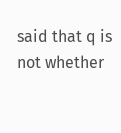said that q is not whether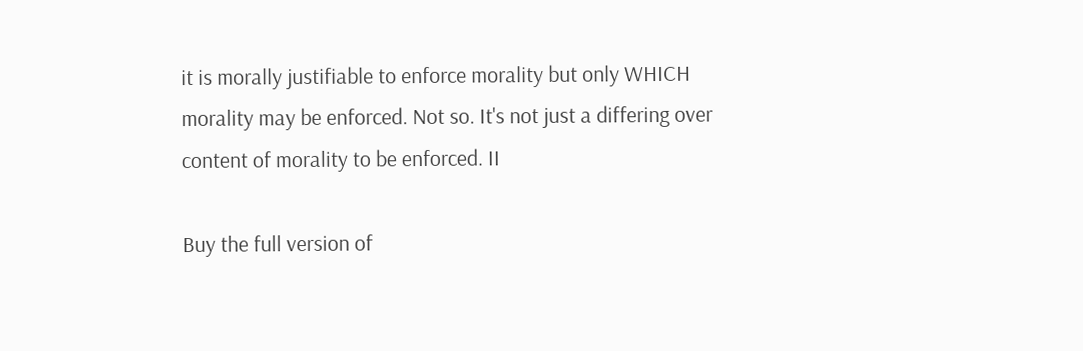it is morally justifiable to enforce morality but only WHICH morality may be enforced. Not so. It's not just a differing over content of morality to be enforced. II

Buy the full version of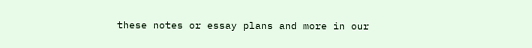these notes or essay plans and more in our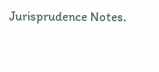Jurisprudence Notes.